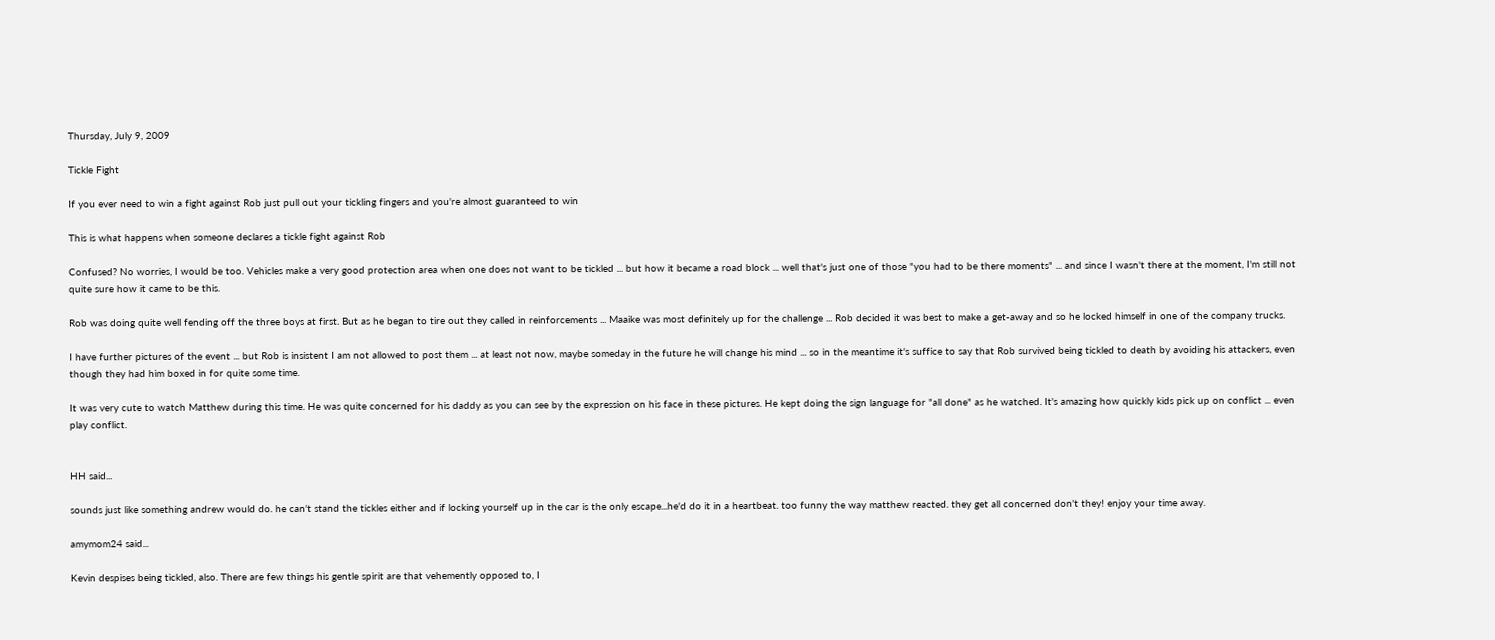Thursday, July 9, 2009

Tickle Fight

If you ever need to win a fight against Rob just pull out your tickling fingers and you're almost guaranteed to win

This is what happens when someone declares a tickle fight against Rob

Confused? No worries, I would be too. Vehicles make a very good protection area when one does not want to be tickled ... but how it became a road block ... well that's just one of those "you had to be there moments" ... and since I wasn't there at the moment, I'm still not quite sure how it came to be this.

Rob was doing quite well fending off the three boys at first. But as he began to tire out they called in reinforcements ... Maaike was most definitely up for the challenge ... Rob decided it was best to make a get-away and so he locked himself in one of the company trucks.

I have further pictures of the event ... but Rob is insistent I am not allowed to post them ... at least not now, maybe someday in the future he will change his mind ... so in the meantime it's suffice to say that Rob survived being tickled to death by avoiding his attackers, even though they had him boxed in for quite some time.

It was very cute to watch Matthew during this time. He was quite concerned for his daddy as you can see by the expression on his face in these pictures. He kept doing the sign language for "all done" as he watched. It's amazing how quickly kids pick up on conflict ... even play conflict.


HH said...

sounds just like something andrew would do. he can't stand the tickles either and if locking yourself up in the car is the only escape...he'd do it in a heartbeat. too funny the way matthew reacted. they get all concerned don't they! enjoy your time away.

amymom24 said...

Kevin despises being tickled, also. There are few things his gentle spirit are that vehemently opposed to, I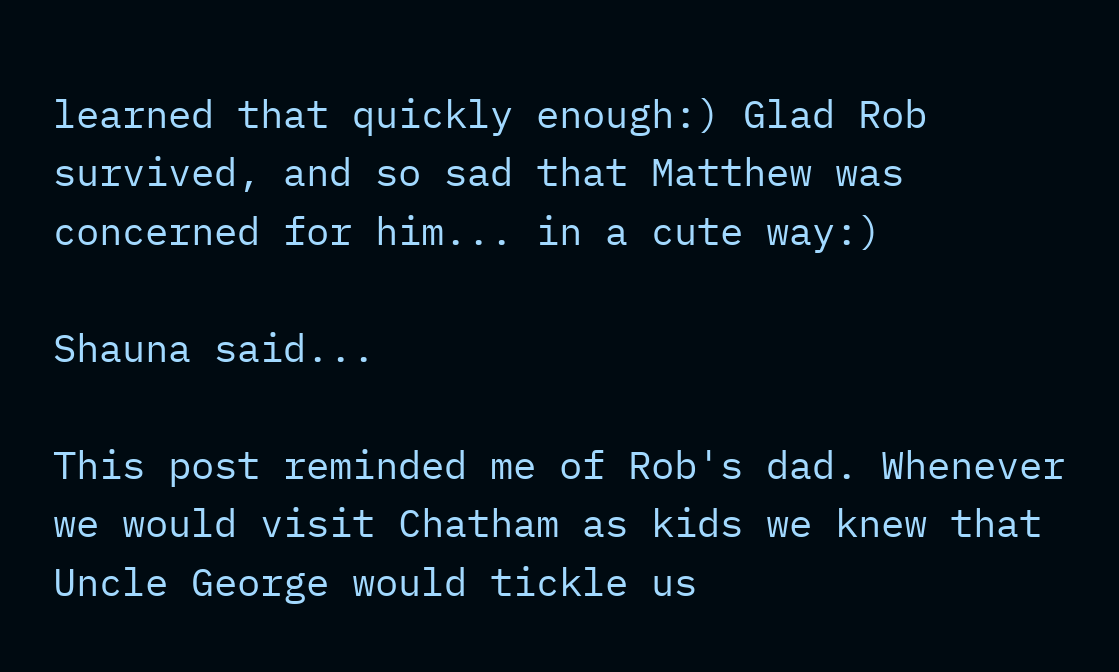learned that quickly enough:) Glad Rob survived, and so sad that Matthew was concerned for him... in a cute way:)

Shauna said...

This post reminded me of Rob's dad. Whenever we would visit Chatham as kids we knew that Uncle George would tickle us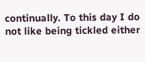continually. To this day I do not like being tickled either